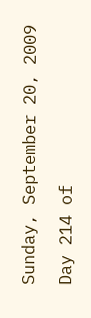Sunday, September 20, 2009

Day 214 of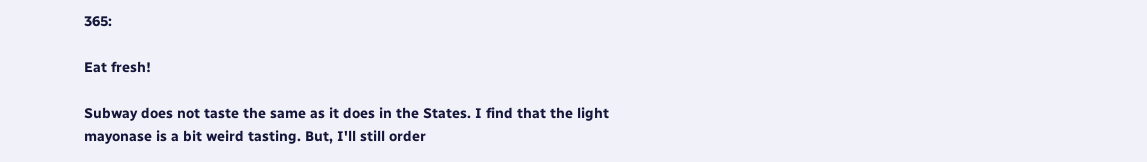365:

Eat fresh!

Subway does not taste the same as it does in the States. I find that the light mayonase is a bit weird tasting. But, I'll still order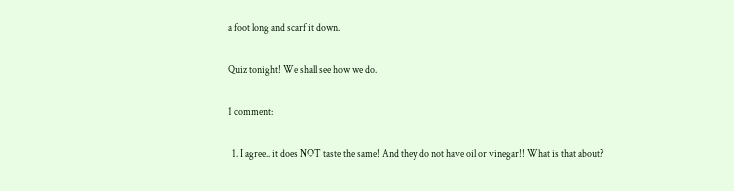a foot long and scarf it down.

Quiz tonight! We shall see how we do.

1 comment:

  1. I agree.. it does NOT taste the same! And they do not have oil or vinegar!! What is that about?